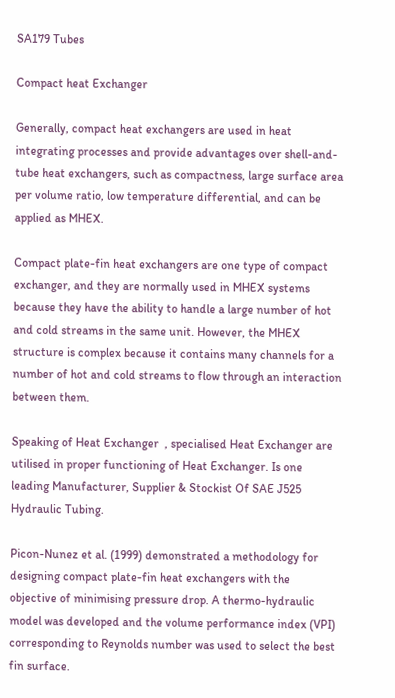SA179 Tubes

Compact heat Exchanger

Generally, compact heat exchangers are used in heat integrating processes and provide advantages over shell-and-tube heat exchangers, such as compactness, large surface area per volume ratio, low temperature differential, and can be applied as MHEX.

Compact plate-fin heat exchangers are one type of compact exchanger, and they are normally used in MHEX systems because they have the ability to handle a large number of hot and cold streams in the same unit. However, the MHEX structure is complex because it contains many channels for a number of hot and cold streams to flow through an interaction between them.

Speaking of Heat Exchanger  , specialised Heat Exchanger are utilised in proper functioning of Heat Exchanger. Is one leading Manufacturer, Supplier & Stockist Of SAE J525 Hydraulic Tubing.

Picon-Nunez et al. (1999) demonstrated a methodology for designing compact plate-fin heat exchangers with the objective of minimising pressure drop. A thermo-hydraulic model was developed and the volume performance index (VPI) corresponding to Reynolds number was used to select the best fin surface.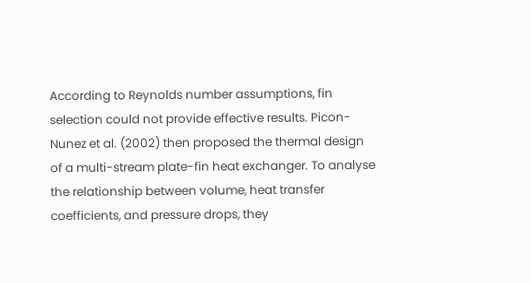According to Reynolds number assumptions, fin selection could not provide effective results. Picon-Nunez et al. (2002) then proposed the thermal design of a multi-stream plate-fin heat exchanger. To analyse the relationship between volume, heat transfer coefficients, and pressure drops, they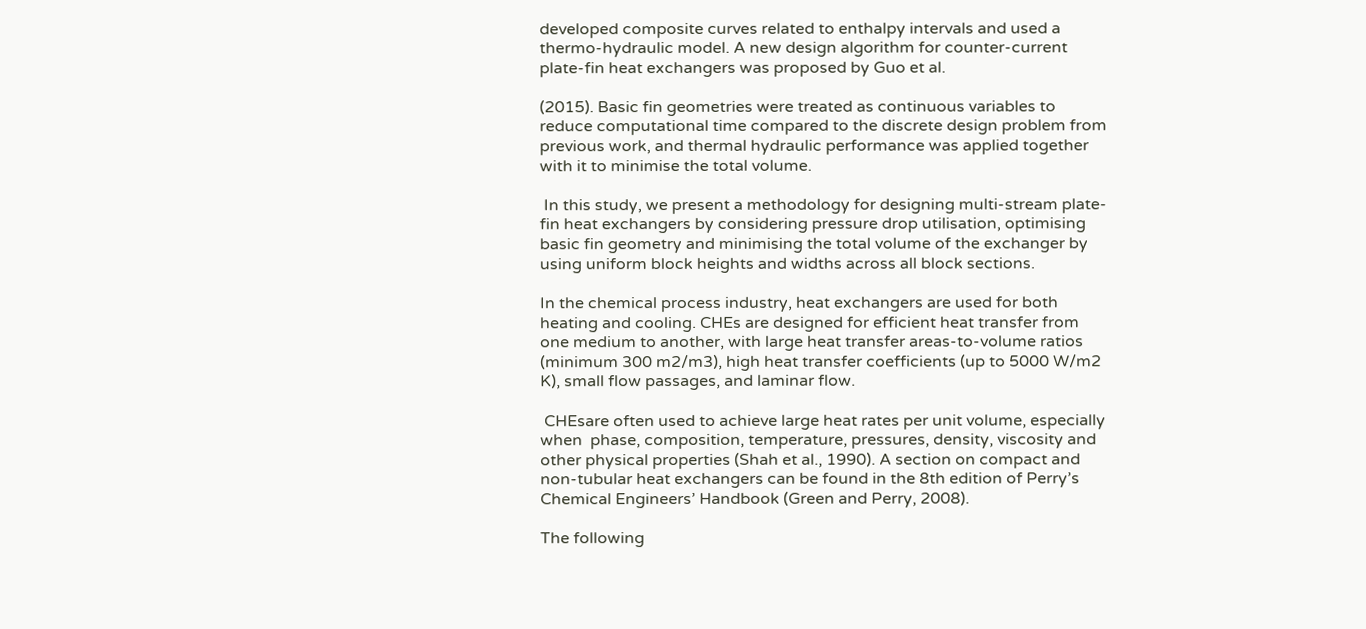developed composite curves related to enthalpy intervals and used a thermo-hydraulic model. A new design algorithm for counter-current plate-fin heat exchangers was proposed by Guo et al.

(2015). Basic fin geometries were treated as continuous variables to reduce computational time compared to the discrete design problem from previous work, and thermal hydraulic performance was applied together with it to minimise the total volume.

 In this study, we present a methodology for designing multi-stream plate-fin heat exchangers by considering pressure drop utilisation, optimising basic fin geometry and minimising the total volume of the exchanger by using uniform block heights and widths across all block sections.

In the chemical process industry, heat exchangers are used for both heating and cooling. CHEs are designed for efficient heat transfer from one medium to another, with large heat transfer areas-to-volume ratios (minimum 300 m2/m3), high heat transfer coefficients (up to 5000 W/m2 K), small flow passages, and laminar flow.

 CHEsare often used to achieve large heat rates per unit volume, especially when  phase, composition, temperature, pressures, density, viscosity and other physical properties (Shah et al., 1990). A section on compact and non-tubular heat exchangers can be found in the 8th edition of Perry’s Chemical Engineers’ Handbook (Green and Perry, 2008).

The following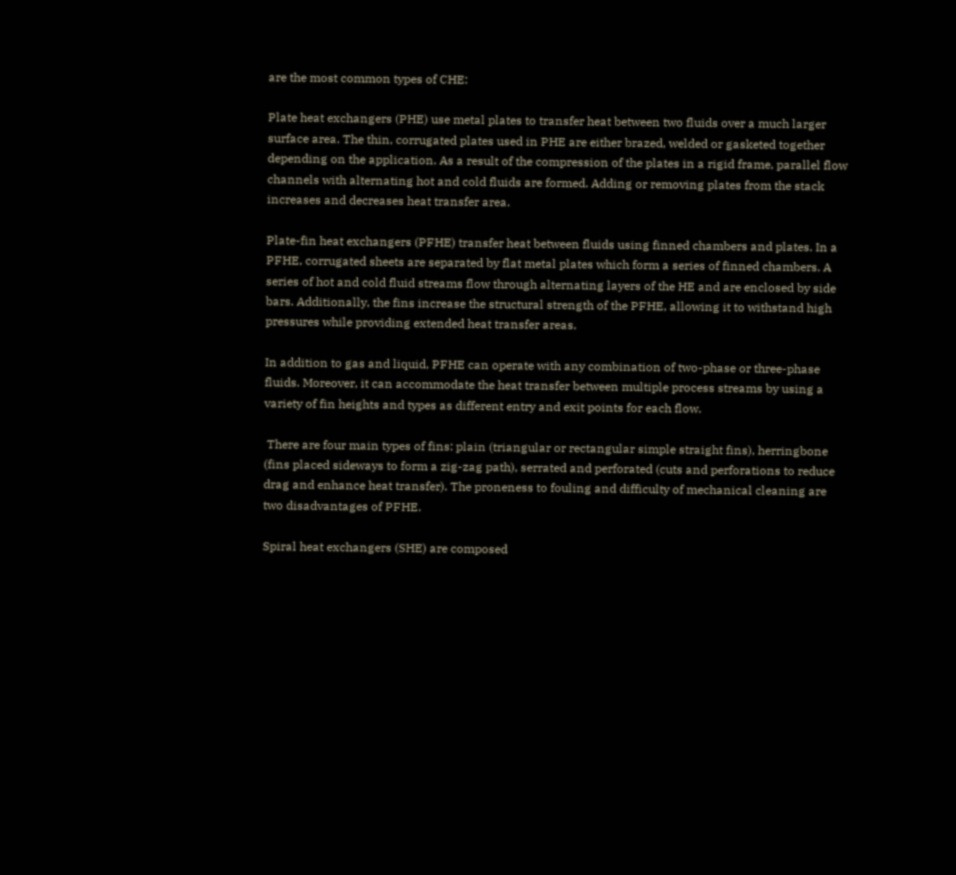are the most common types of CHE:

Plate heat exchangers (PHE) use metal plates to transfer heat between two fluids over a much larger surface area. The thin, corrugated plates used in PHE are either brazed, welded or gasketed together depending on the application. As a result of the compression of the plates in a rigid frame, parallel flow channels with alternating hot and cold fluids are formed. Adding or removing plates from the stack increases and decreases heat transfer area.

Plate-fin heat exchangers (PFHE) transfer heat between fluids using finned chambers and plates. In a PFHE, corrugated sheets are separated by flat metal plates which form a series of finned chambers. A series of hot and cold fluid streams flow through alternating layers of the HE and are enclosed by side bars. Additionally, the fins increase the structural strength of the PFHE, allowing it to withstand high pressures while providing extended heat transfer areas.

In addition to gas and liquid, PFHE can operate with any combination of two-phase or three-phase fluids. Moreover, it can accommodate the heat transfer between multiple process streams by using a variety of fin heights and types as different entry and exit points for each flow.

 There are four main types of fins: plain (triangular or rectangular simple straight fins), herringbone (fins placed sideways to form a zig-zag path), serrated and perforated (cuts and perforations to reduce drag and enhance heat transfer). The proneness to fouling and difficulty of mechanical cleaning are two disadvantages of PFHE.

Spiral heat exchangers (SHE) are composed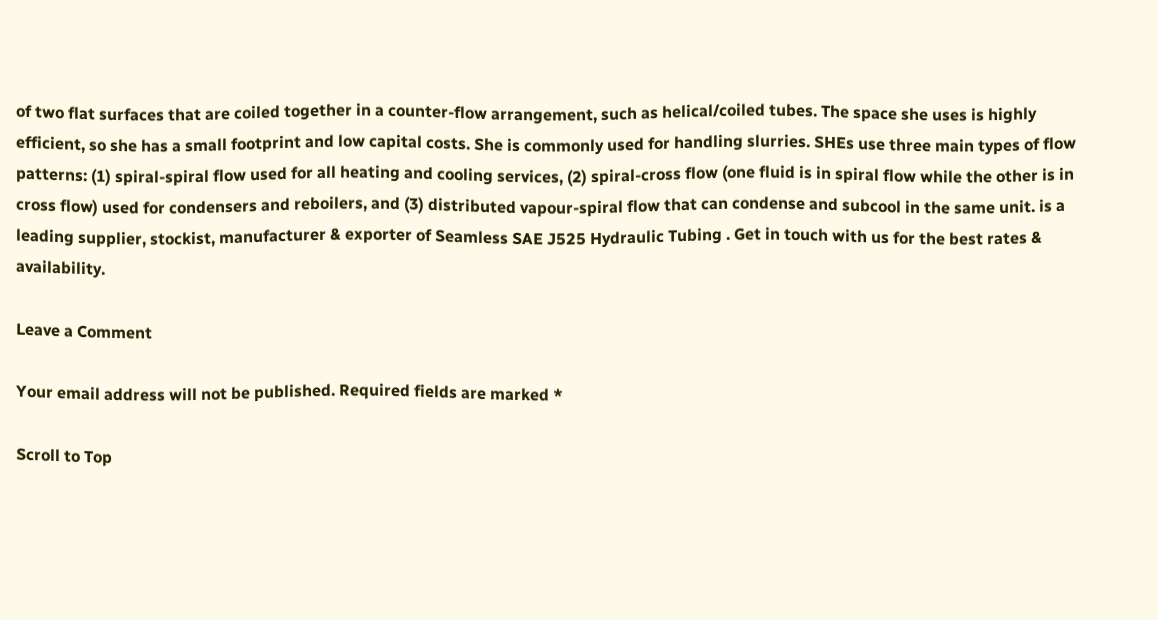of two flat surfaces that are coiled together in a counter-flow arrangement, such as helical/coiled tubes. The space she uses is highly efficient, so she has a small footprint and low capital costs. She is commonly used for handling slurries. SHEs use three main types of flow patterns: (1) spiral-spiral flow used for all heating and cooling services, (2) spiral-cross flow (one fluid is in spiral flow while the other is in cross flow) used for condensers and reboilers, and (3) distributed vapour-spiral flow that can condense and subcool in the same unit. is a leading supplier, stockist, manufacturer & exporter of Seamless SAE J525 Hydraulic Tubing . Get in touch with us for the best rates & availability.

Leave a Comment

Your email address will not be published. Required fields are marked *

Scroll to Top